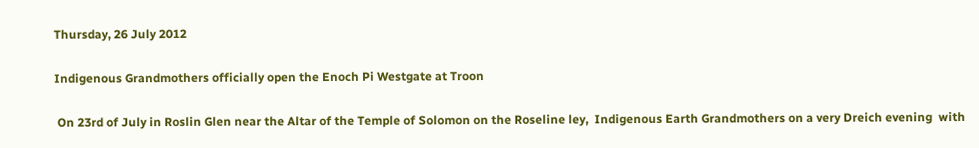Thursday, 26 July 2012

Indigenous Grandmothers officially open the Enoch Pi Westgate at Troon

 On 23rd of July in Roslin Glen near the Altar of the Temple of Solomon on the Roseline ley,  Indigenous Earth Grandmothers on a very Dreich evening  with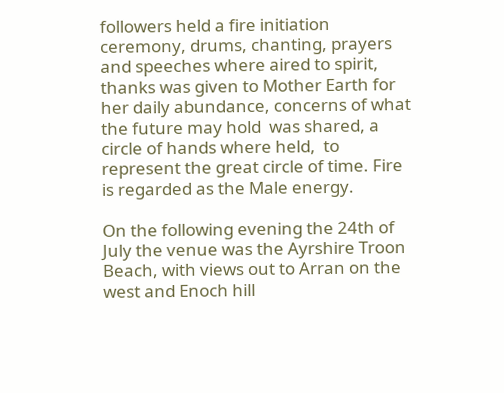followers held a fire initiation ceremony, drums, chanting, prayers and speeches where aired to spirit, thanks was given to Mother Earth for her daily abundance, concerns of what the future may hold  was shared, a circle of hands where held,  to represent the great circle of time. Fire is regarded as the Male energy.

On the following evening the 24th of July the venue was the Ayrshire Troon Beach, with views out to Arran on the west and Enoch hill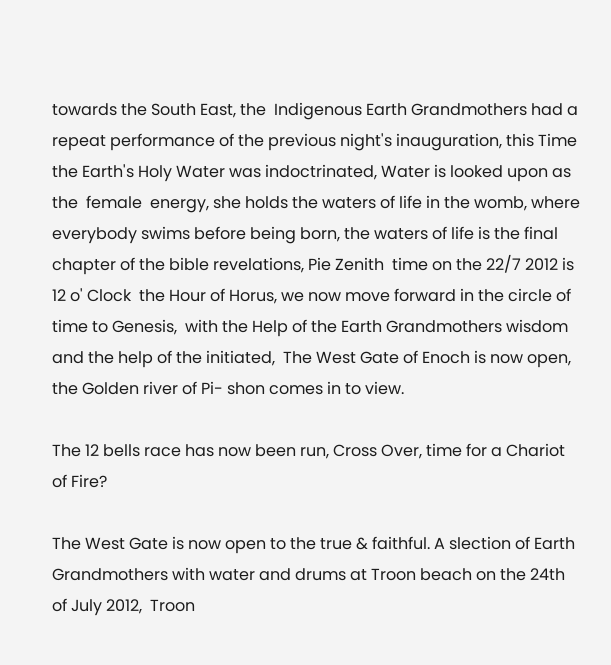towards the South East, the  Indigenous Earth Grandmothers had a repeat performance of the previous night's inauguration, this Time the Earth's Holy Water was indoctrinated, Water is looked upon as the  female  energy, she holds the waters of life in the womb, where everybody swims before being born, the waters of life is the final chapter of the bible revelations, Pie Zenith  time on the 22/7 2012 is 12 o' Clock  the Hour of Horus, we now move forward in the circle of time to Genesis,  with the Help of the Earth Grandmothers wisdom and the help of the initiated,  The West Gate of Enoch is now open, the Golden river of Pi- shon comes in to view.

The 12 bells race has now been run, Cross Over, time for a Chariot of Fire?

The West Gate is now open to the true & faithful. A slection of Earth Grandmothers with water and drums at Troon beach on the 24th of July 2012,  Troon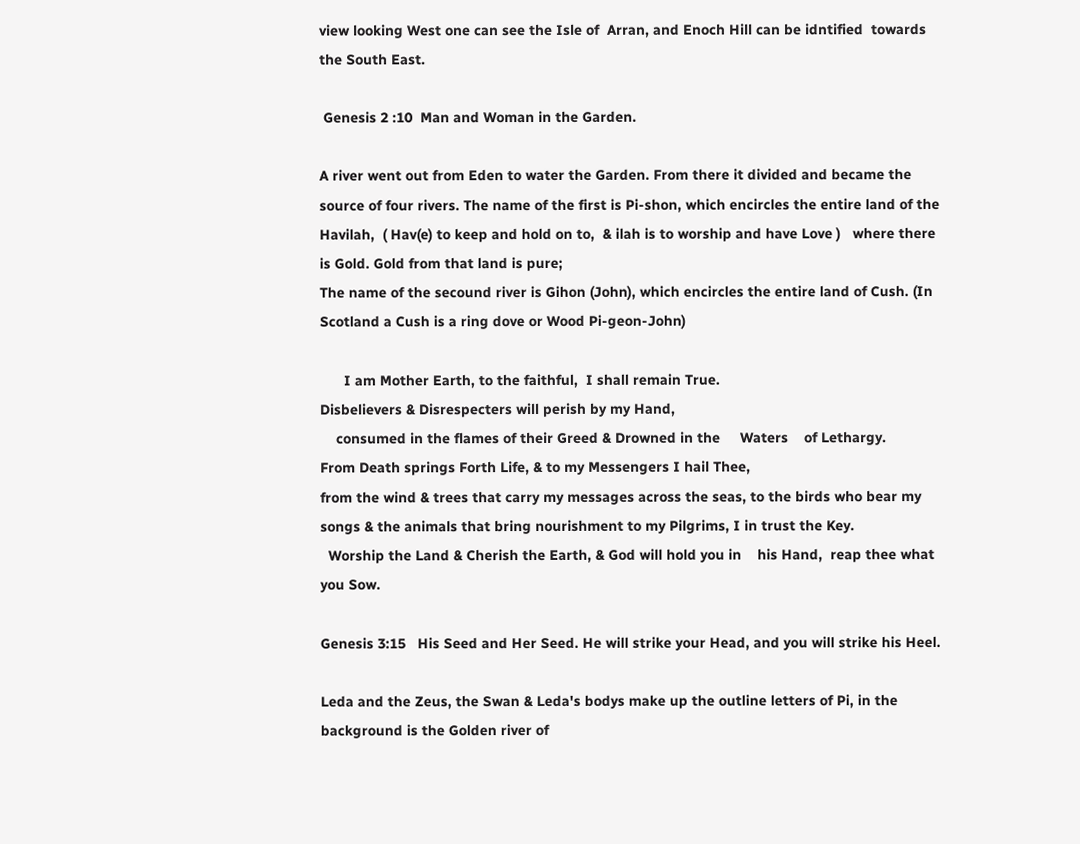view looking West one can see the Isle of  Arran, and Enoch Hill can be idntified  towards the South East.

 Genesis 2 :10  Man and Woman in the Garden.

A river went out from Eden to water the Garden. From there it divided and became the source of four rivers. The name of the first is Pi-shon, which encircles the entire land of the Havilah,  ( Hav(e) to keep and hold on to,  & ilah is to worship and have Love )   where there is Gold. Gold from that land is pure;
The name of the secound river is Gihon (John), which encircles the entire land of Cush. (In Scotland a Cush is a ring dove or Wood Pi-geon-John)

      I am Mother Earth, to the faithful,  I shall remain True.
Disbelievers & Disrespecters will perish by my Hand,
    consumed in the flames of their Greed & Drowned in the     Waters    of Lethargy.
From Death springs Forth Life, & to my Messengers I hail Thee,
from the wind & trees that carry my messages across the seas, to the birds who bear my songs & the animals that bring nourishment to my Pilgrims, I in trust the Key.
  Worship the Land & Cherish the Earth, & God will hold you in    his Hand,  reap thee what you Sow.

Genesis 3:15   His Seed and Her Seed. He will strike your Head, and you will strike his Heel.

Leda and the Zeus, the Swan & Leda's bodys make up the outline letters of Pi, in the background is the Golden river of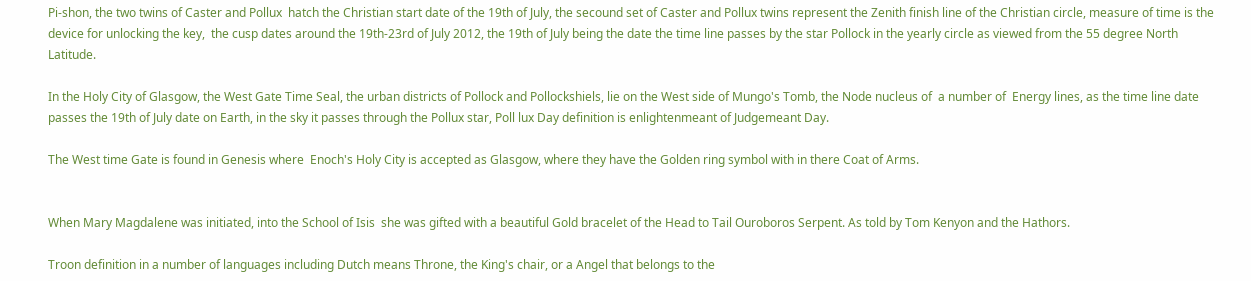Pi-shon, the two twins of Caster and Pollux  hatch the Christian start date of the 19th of July, the secound set of Caster and Pollux twins represent the Zenith finish line of the Christian circle, measure of time is the device for unlocking the key,  the cusp dates around the 19th-23rd of July 2012, the 19th of July being the date the time line passes by the star Pollock in the yearly circle as viewed from the 55 degree North Latitude.

In the Holy City of Glasgow, the West Gate Time Seal, the urban districts of Pollock and Pollockshiels, lie on the West side of Mungo's Tomb, the Node nucleus of  a number of  Energy lines, as the time line date passes the 19th of July date on Earth, in the sky it passes through the Pollux star, Poll lux Day definition is enlightenmeant of Judgemeant Day.

The West time Gate is found in Genesis where  Enoch's Holy City is accepted as Glasgow, where they have the Golden ring symbol with in there Coat of Arms.


When Mary Magdalene was initiated, into the School of Isis  she was gifted with a beautiful Gold bracelet of the Head to Tail Ouroboros Serpent. As told by Tom Kenyon and the Hathors.

Troon definition in a number of languages including Dutch means Throne, the King's chair, or a Angel that belongs to the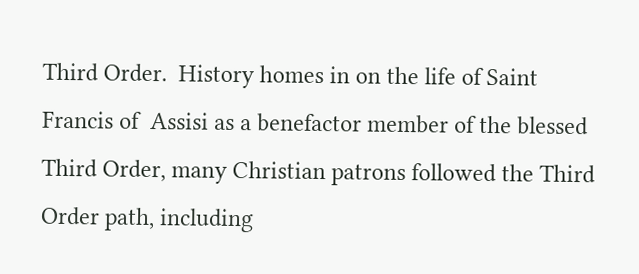Third Order.  History homes in on the life of Saint Francis of  Assisi as a benefactor member of the blessed Third Order, many Christian patrons followed the Third Order path, including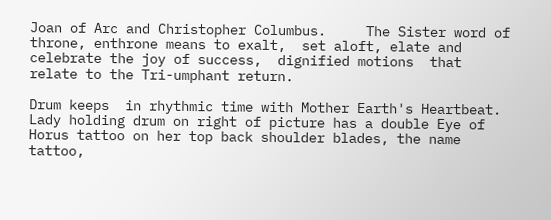Joan of Arc and Christopher Columbus.     The Sister word of throne, enthrone means to exalt,  set aloft, elate and celebrate the joy of success,  dignified motions  that  relate to the Tri-umphant return.

Drum keeps  in rhythmic time with Mother Earth's Heartbeat. Lady holding drum on right of picture has a double Eye of Horus tattoo on her top back shoulder blades, the name tattoo,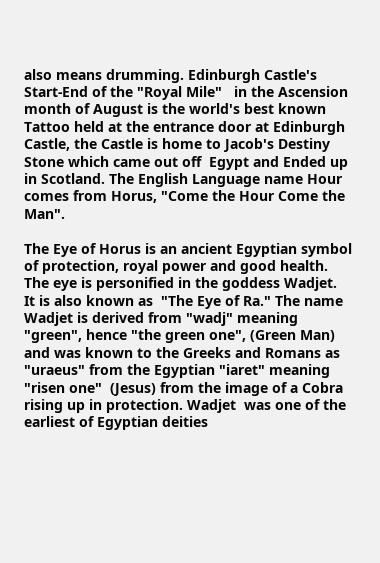also means drumming. Edinburgh Castle's Start-End of the "Royal Mile"   in the Ascension month of August is the world's best known Tattoo held at the entrance door at Edinburgh Castle, the Castle is home to Jacob's Destiny Stone which came out off  Egypt and Ended up in Scotland. The English Language name Hour comes from Horus, "Come the Hour Come the Man".

The Eye of Horus is an ancient Egyptian symbol of protection, royal power and good health. The eye is personified in the goddess Wadjet.   It is also known as  "The Eye of Ra." The name Wadjet is derived from "wadj" meaning "green", hence "the green one", (Green Man) and was known to the Greeks and Romans as "uraeus" from the Egyptian "iaret" meaning "risen one"  (Jesus) from the image of a Cobra  rising up in protection. Wadjet  was one of the earliest of Egyptian deities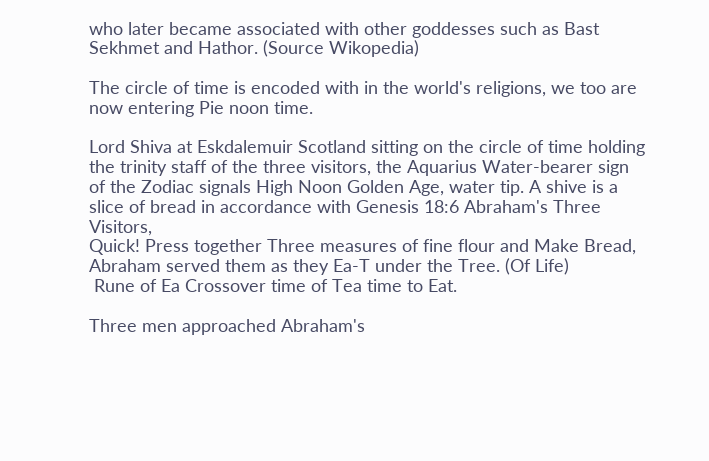who later became associated with other goddesses such as Bast Sekhmet and Hathor. (Source Wikopedia)

The circle of time is encoded with in the world's religions, we too are now entering Pie noon time.

Lord Shiva at Eskdalemuir Scotland sitting on the circle of time holding the trinity staff of the three visitors, the Aquarius Water-bearer sign of the Zodiac signals High Noon Golden Age, water tip. A shive is a slice of bread in accordance with Genesis 18:6 Abraham's Three Visitors,
Quick! Press together Three measures of fine flour and Make Bread,
Abraham served them as they Ea-T under the Tree. (Of Life)
 Rune of Ea Crossover time of Tea time to Eat.

Three men approached Abraham's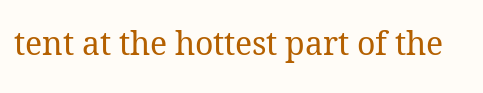tent at the hottest part of the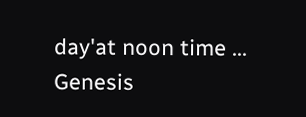day'at noon time ... Genesis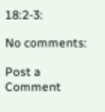18:2-3:

No comments:

Post a Comment